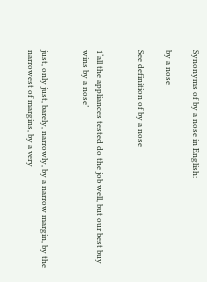Synonyms of by a nose in English:

by a nose

See definition of by a nose


1‘all the appliances tested do the job well, but our best buy wins by a nose’


just, only just, barely, narrowly, by a narrow margin, by the narrowest of margins, by a very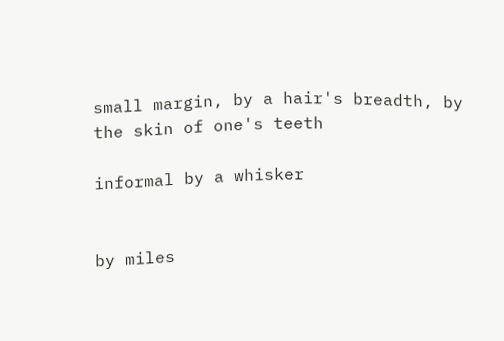small margin, by a hair's breadth, by the skin of one's teeth

informal by a whisker


by miles